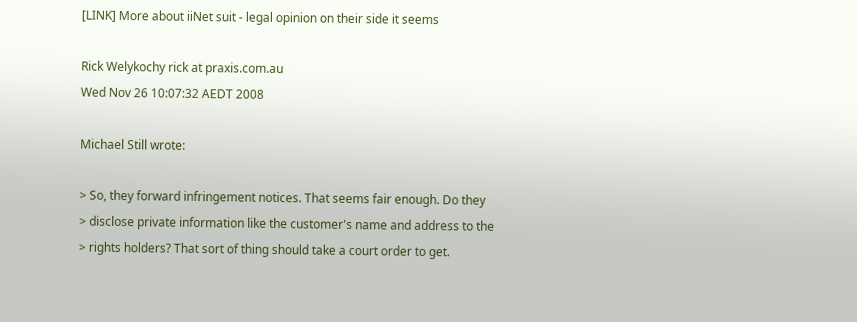[LINK] More about iiNet suit - legal opinion on their side it seems

Rick Welykochy rick at praxis.com.au
Wed Nov 26 10:07:32 AEDT 2008

Michael Still wrote:

> So, they forward infringement notices. That seems fair enough. Do they
> disclose private information like the customer's name and address to the
> rights holders? That sort of thing should take a court order to get.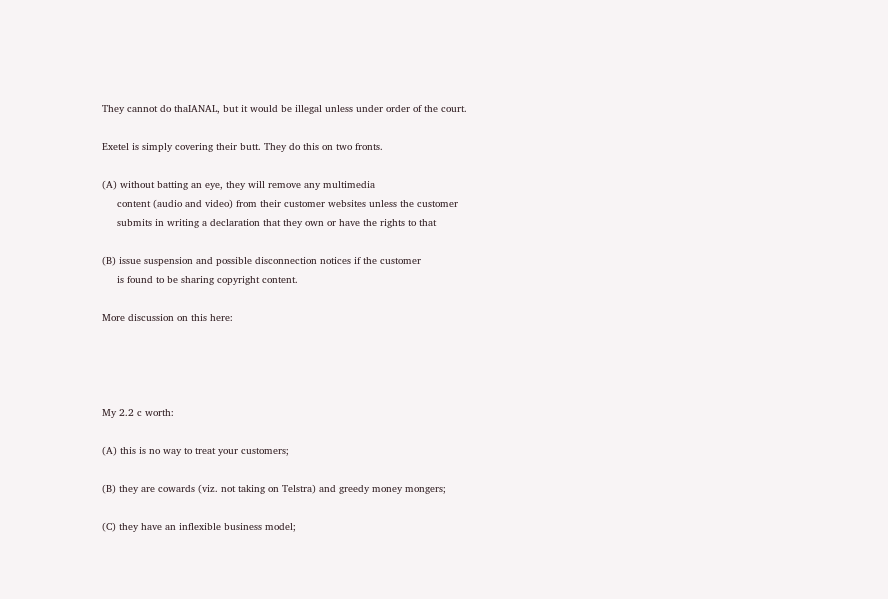They cannot do thaIANAL, but it would be illegal unless under order of the court.

Exetel is simply covering their butt. They do this on two fronts.

(A) without batting an eye, they will remove any multimedia
     content (audio and video) from their customer websites unless the customer
     submits in writing a declaration that they own or have the rights to that

(B) issue suspension and possible disconnection notices if the customer
     is found to be sharing copyright content.

More discussion on this here:




My 2.2 c worth:

(A) this is no way to treat your customers;

(B) they are cowards (viz. not taking on Telstra) and greedy money mongers;

(C) they have an inflexible business model;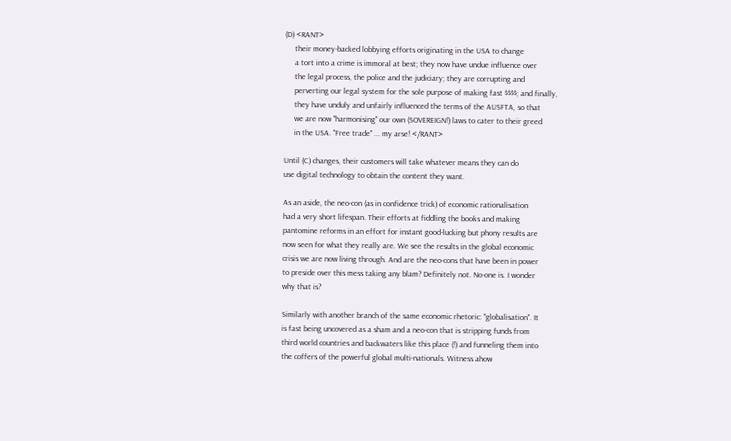(D) <RANT>
     their money-backed lobbying efforts originating in the USA to change
     a tort into a crime is immoral at best; they now have undue influence over
     the legal process, the police and the judiciary; they are corrupting and
     perverting our legal system for the sole purpose of making fast $$$$; and finally,
     they have unduly and unfairly influenced the terms of the AUSFTA, so that
     we are now "harmonising" our own (SOVEREIGN!) laws to cater to their greed
     in the USA. "Free trade" ... my arse! </RANT>

Until (C) changes, their customers will take whatever means they can do
use digital technology to obtain the content they want.

As an aside, the neo-con (as in confidence trick) of economic rationalisation
had a very short lifespan. Their efforts at fiddling the books and making
pantomine reforms in an effort for instant good-lucking but phony results are
now seen for what they really are. We see the results in the global economic
crisis we are now living through. And are the neo-cons that have been in power
to preside over this mess taking any blam? Definitely not. No-one is. I wonder
why that is?

Similarly with another branch of the same economic rhetoric: "globalisation". It
is fast being uncovered as a sham and a neo-con that is stripping funds from
third world countries and backwaters like this place (!) and funneling them into
the coffers of the powerful global multi-nationals. Witness ahow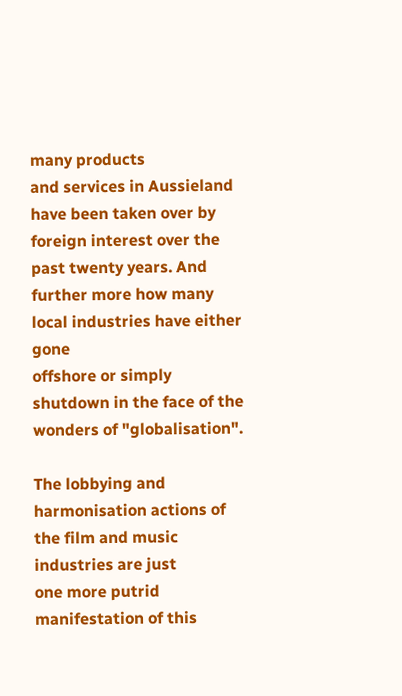many products
and services in Aussieland have been taken over by foreign interest over the
past twenty years. And further more how many local industries have either gone
offshore or simply shutdown in the face of the wonders of "globalisation".

The lobbying and harmonisation actions of the film and music industries are just
one more putrid manifestation of this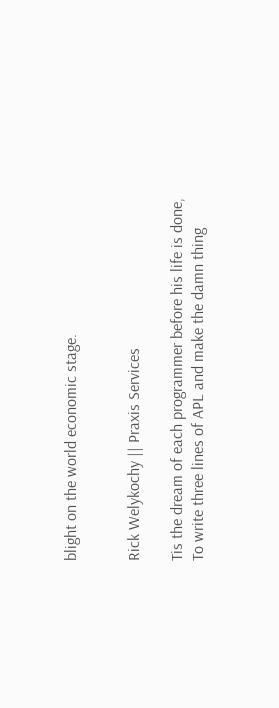blight on the world economic stage.


Rick Welykochy || Praxis Services

Tis the dream of each programmer before his life is done,
To write three lines of APL and make the damn thing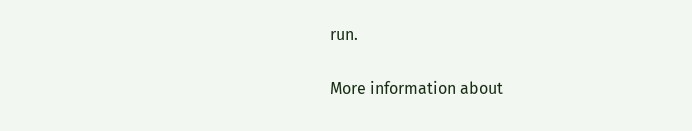run.

More information about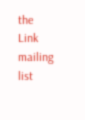the Link mailing list